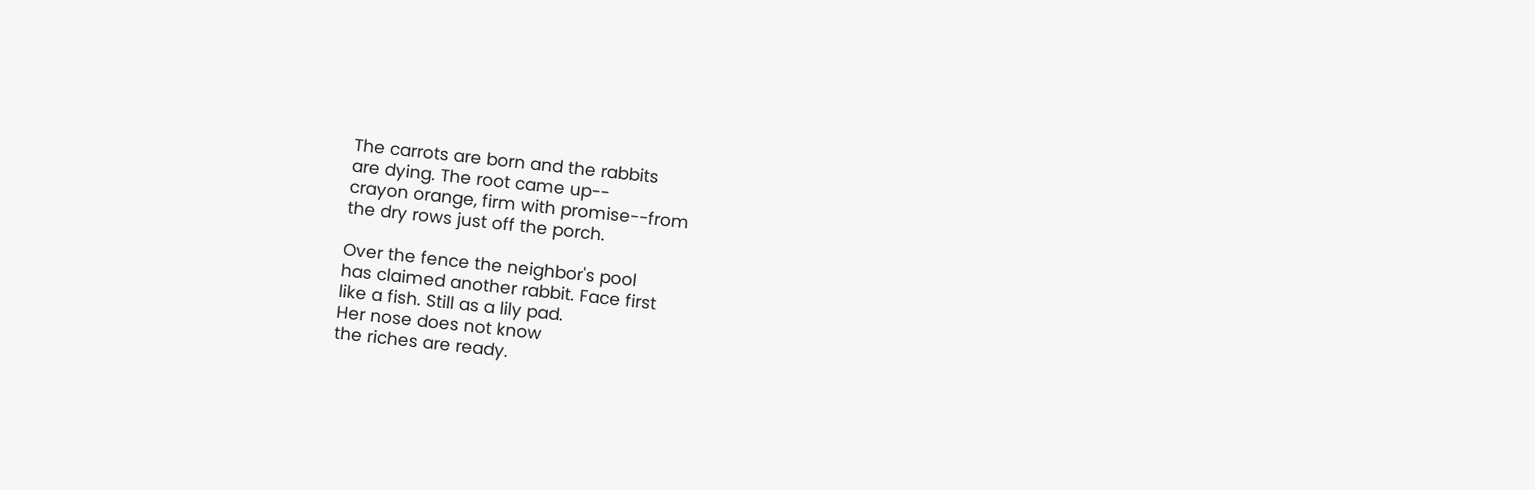The carrots are born and the rabbits
are dying. The root came up--
crayon orange, firm with promise--from
the dry rows just off the porch.

Over the fence the neighbor's pool
has claimed another rabbit. Face first
like a fish. Still as a lily pad.
Her nose does not know
the riches are ready.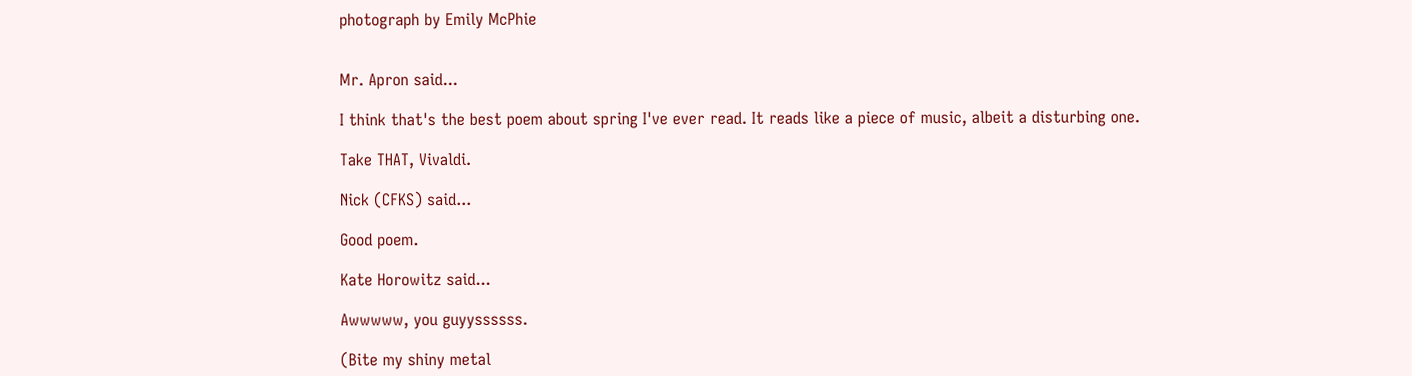photograph by Emily McPhie


Mr. Apron said...

I think that's the best poem about spring I've ever read. It reads like a piece of music, albeit a disturbing one.

Take THAT, Vivaldi.

Nick (CFKS) said...

Good poem.

Kate Horowitz said...

Awwwww, you guyyssssss.

(Bite my shiny metal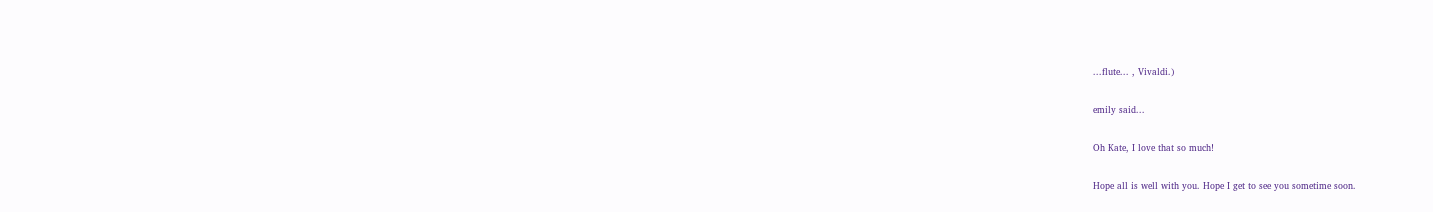...flute... , Vivaldi.)

emily said...

Oh Kate, I love that so much!

Hope all is well with you. Hope I get to see you sometime soon.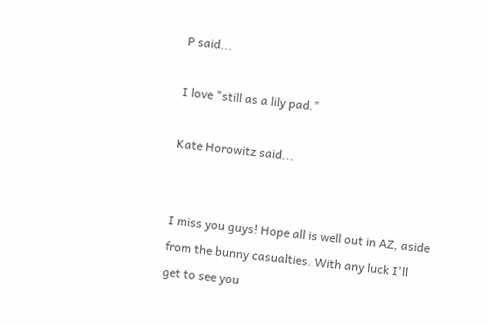P said...

I love "still as a lily pad."

Kate Horowitz said...


I miss you guys! Hope all is well out in AZ, aside from the bunny casualties. With any luck I'll get to see you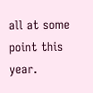all at some point this year.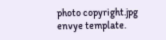photo copyright.jpg
envye template.